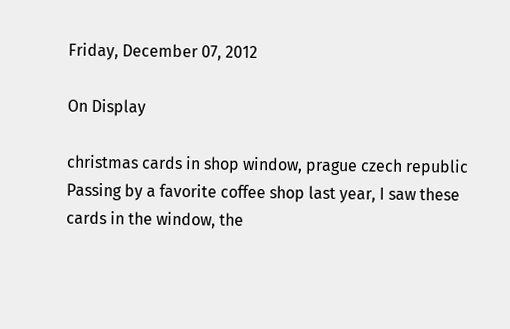Friday, December 07, 2012

On Display

christmas cards in shop window, prague czech republic
Passing by a favorite coffee shop last year, I saw these cards in the window, the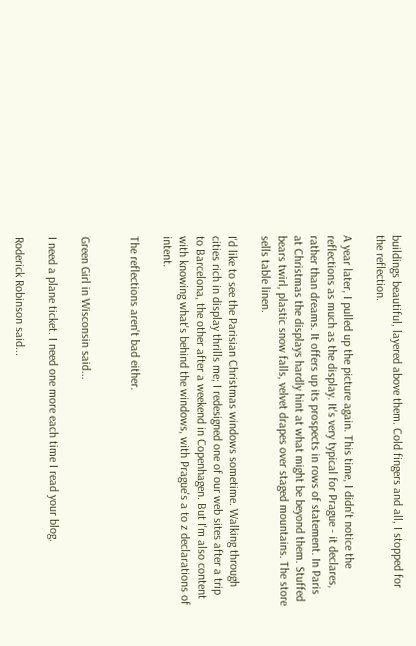buildings beautiful, layered above them. Cold fingers and all, I stopped for the reflection.

A year later, I pulled up the picture again. This time, I didn't notice the reflections as much as the display. It's very typical for Prague - it declares, rather than dreams. It offers up its prospects in rows of statement. In Paris at Christmas the displays hardly hint at what might be beyond them. Stuffed bears twirl, plastic snow falls, velvet drapes over staged mountains. The store sells table linen.

I'd like to see the Parisian Christmas windows sometime. Walking through cities rich in display thrills me; I redesigned one of our web sites after a trip to Barcelona, the other after a weekend in Copenhagen. But I'm also content with knowing what's behind the windows, with Prague's a to z declarations of intent.

The reflections aren't bad either.


Green Girl in Wisconsin said...

I need a plane ticket. I need one more each time I read your blog.

Roderick Robinson said...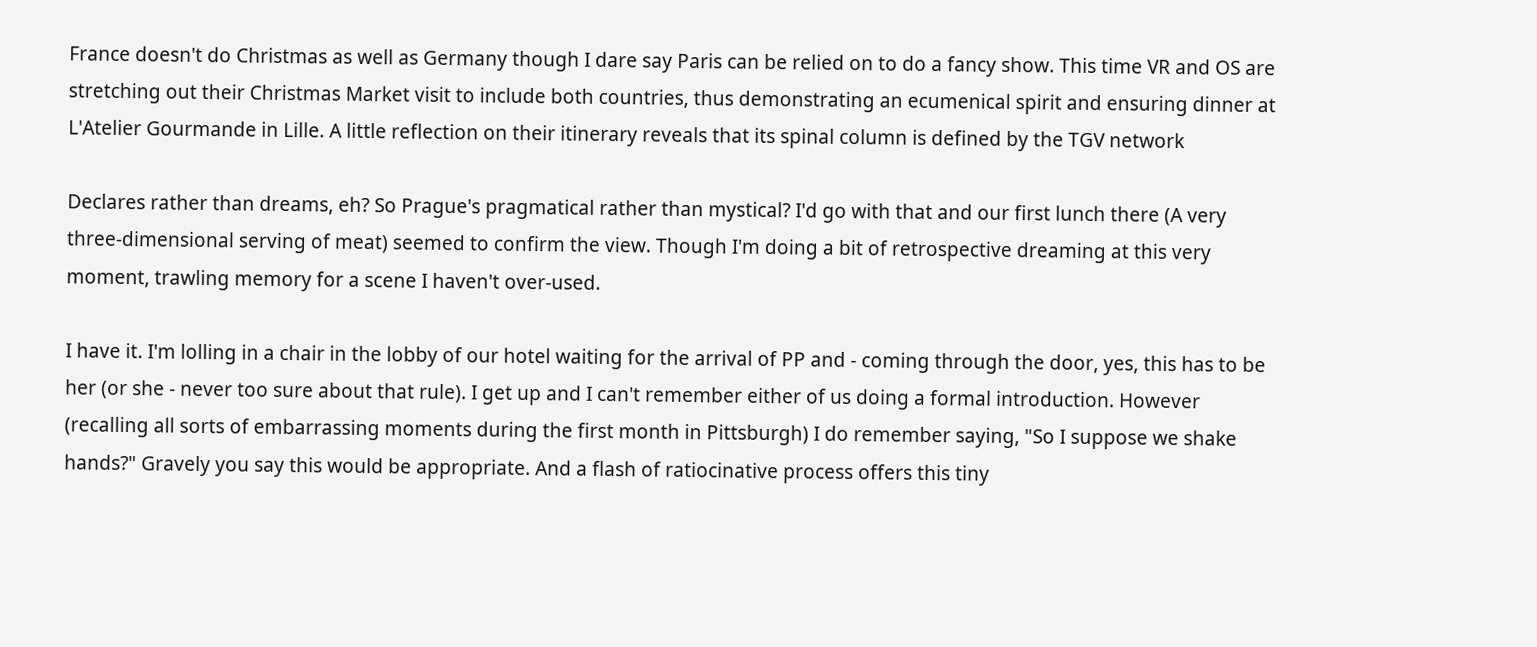France doesn't do Christmas as well as Germany though I dare say Paris can be relied on to do a fancy show. This time VR and OS are stretching out their Christmas Market visit to include both countries, thus demonstrating an ecumenical spirit and ensuring dinner at L'Atelier Gourmande in Lille. A little reflection on their itinerary reveals that its spinal column is defined by the TGV network

Declares rather than dreams, eh? So Prague's pragmatical rather than mystical? I'd go with that and our first lunch there (A very three-dimensional serving of meat) seemed to confirm the view. Though I'm doing a bit of retrospective dreaming at this very moment, trawling memory for a scene I haven't over-used.

I have it. I'm lolling in a chair in the lobby of our hotel waiting for the arrival of PP and - coming through the door, yes, this has to be her (or she - never too sure about that rule). I get up and I can't remember either of us doing a formal introduction. However (recalling all sorts of embarrassing moments during the first month in Pittsburgh) I do remember saying, "So I suppose we shake hands?" Gravely you say this would be appropriate. And a flash of ratiocinative process offers this tiny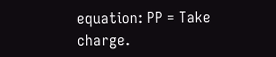equation: PP = Take charge.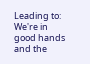Leading to: We're in good hands and the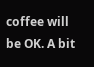coffee will be OK. A bit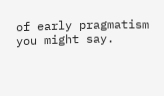of early pragmatism you might say.